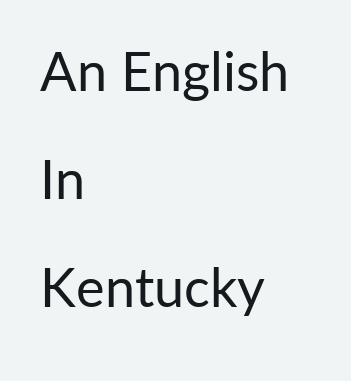An English In Kentucky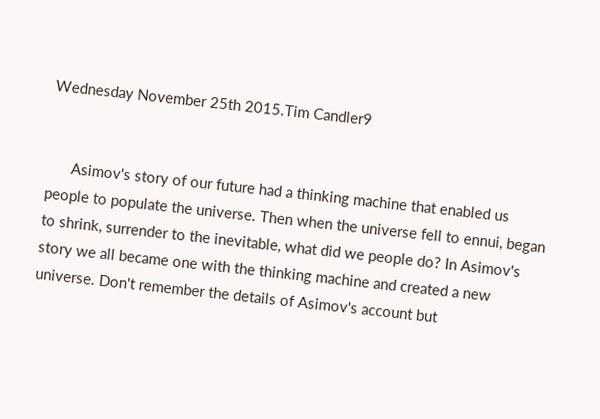Wednesday November 25th 2015.Tim Candler9


      Asimov's story of our future had a thinking machine that enabled us people to populate the universe. Then when the universe fell to ennui, began to shrink, surrender to the inevitable, what did we people do? In Asimov's story we all became one with the thinking machine and created a new universe. Don't remember the details of Asimov's account but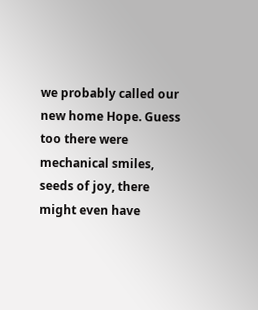we probably called our new home Hope. Guess too there were mechanical smiles, seeds of joy, there might even have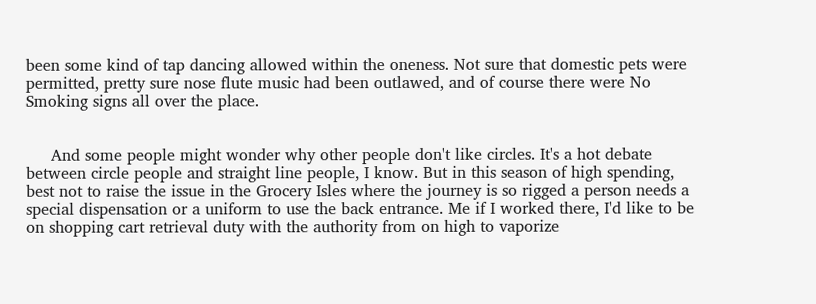been some kind of tap dancing allowed within the oneness. Not sure that domestic pets were permitted, pretty sure nose flute music had been outlawed, and of course there were No Smoking signs all over the place.


     And some people might wonder why other people don't like circles. It's a hot debate between circle people and straight line people, I know. But in this season of high spending, best not to raise the issue in the Grocery Isles where the journey is so rigged a person needs a special dispensation or a uniform to use the back entrance. Me if I worked there, I'd like to be on shopping cart retrieval duty with the authority from on high to vaporize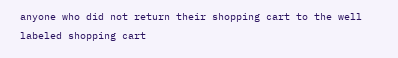anyone who did not return their shopping cart to the well labeled shopping cart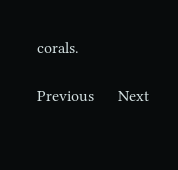corals.

Previous      Next